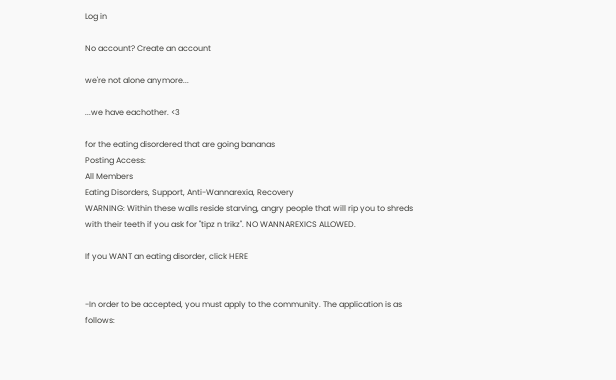Log in

No account? Create an account

we're not alone anymore...

...we have eachother. <3

for the eating disordered that are going bananas
Posting Access:
All Members
Eating Disorders, Support, Anti-Wannarexia, Recovery
WARNING: Within these walls reside starving, angry people that will rip you to shreds with their teeth if you ask for "tipz n trikz". NO WANNAREXICS ALLOWED.

If you WANT an eating disorder, click HERE


-In order to be accepted, you must apply to the community. The application is as follows: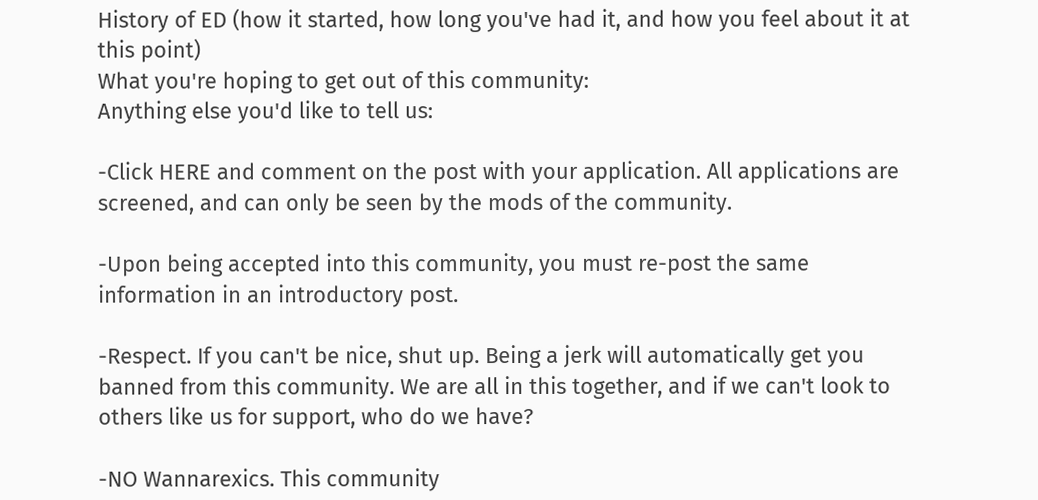History of ED (how it started, how long you've had it, and how you feel about it at this point)
What you're hoping to get out of this community:
Anything else you'd like to tell us:

-Click HERE and comment on the post with your application. All applications are screened, and can only be seen by the mods of the community.

-Upon being accepted into this community, you must re-post the same information in an introductory post.

-Respect. If you can't be nice, shut up. Being a jerk will automatically get you banned from this community. We are all in this together, and if we can't look to others like us for support, who do we have?

-NO Wannarexics. This community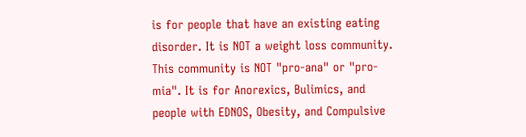is for people that have an existing eating disorder. It is NOT a weight loss community. This community is NOT "pro-ana" or "pro-mia". It is for Anorexics, Bulimics, and people with EDNOS, Obesity, and Compulsive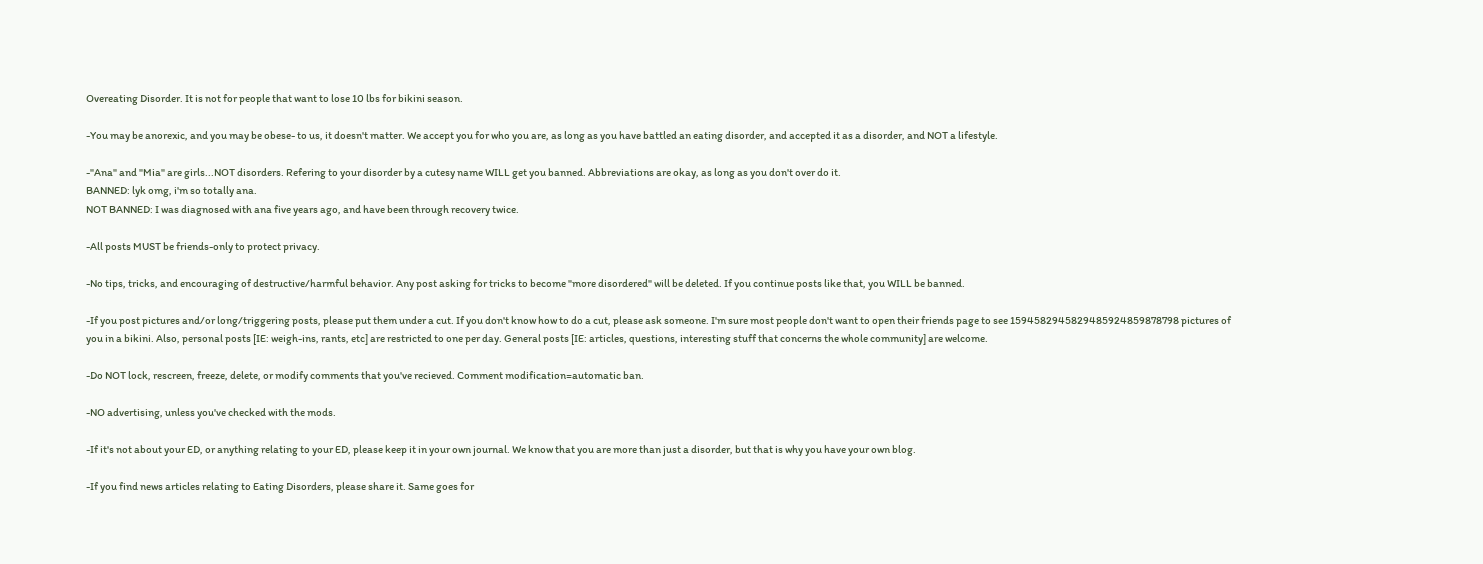Overeating Disorder. It is not for people that want to lose 10 lbs for bikini season.

-You may be anorexic, and you may be obese- to us, it doesn't matter. We accept you for who you are, as long as you have battled an eating disorder, and accepted it as a disorder, and NOT a lifestyle.

-"Ana" and "Mia" are girls...NOT disorders. Refering to your disorder by a cutesy name WILL get you banned. Abbreviations are okay, as long as you don't over do it.
BANNED: lyk omg, i'm so totally ana.
NOT BANNED: I was diagnosed with ana five years ago, and have been through recovery twice.

-All posts MUST be friends-only to protect privacy.

-No tips, tricks, and encouraging of destructive/harmful behavior. Any post asking for tricks to become "more disordered" will be deleted. If you continue posts like that, you WILL be banned.

-If you post pictures and/or long/triggering posts, please put them under a cut. If you don't know how to do a cut, please ask someone. I'm sure most people don't want to open their friends page to see 1594582945829485924859878798 pictures of you in a bikini. Also, personal posts [IE: weigh-ins, rants, etc] are restricted to one per day. General posts [IE: articles, questions, interesting stuff that concerns the whole community] are welcome.

-Do NOT lock, rescreen, freeze, delete, or modify comments that you've recieved. Comment modification=automatic ban.

-NO advertising, unless you've checked with the mods.

-If it's not about your ED, or anything relating to your ED, please keep it in your own journal. We know that you are more than just a disorder, but that is why you have your own blog.

-If you find news articles relating to Eating Disorders, please share it. Same goes for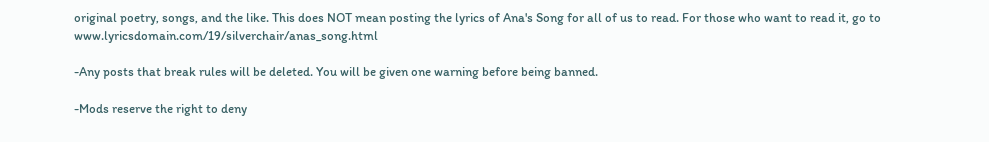original poetry, songs, and the like. This does NOT mean posting the lyrics of Ana's Song for all of us to read. For those who want to read it, go to www.lyricsdomain.com/19/silverchair/anas_song.html

-Any posts that break rules will be deleted. You will be given one warning before being banned.

-Mods reserve the right to deny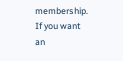membership. If you want an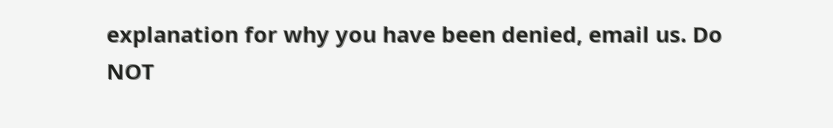explanation for why you have been denied, email us. Do NOT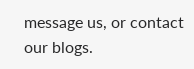message us, or contact our blogs.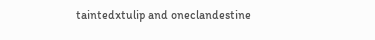taintedxtulip and oneclandestine